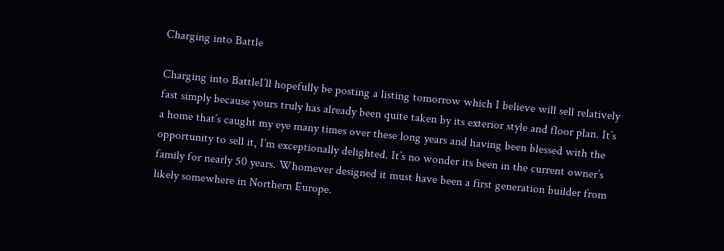Charging into Battle

Charging into BattleI’ll hopefully be posting a listing tomorrow which I believe will sell relatively fast simply because yours truly has already been quite taken by its exterior style and floor plan. It’s a home that’s caught my eye many times over these long years and having been blessed with the opportunity to sell it, I’m exceptionally delighted. It’s no wonder its been in the current owner’s family for nearly 50 years. Whomever designed it must have been a first generation builder from likely somewhere in Northern Europe.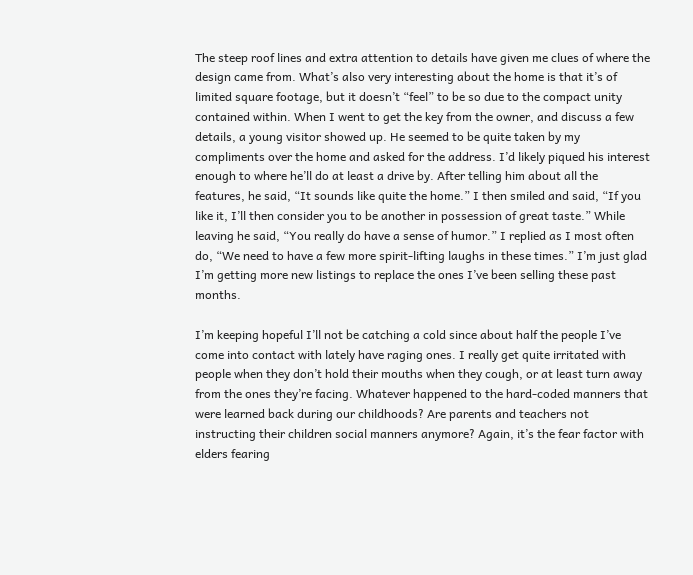The steep roof lines and extra attention to details have given me clues of where the design came from. What’s also very interesting about the home is that it’s of limited square footage, but it doesn’t “feel” to be so due to the compact unity contained within. When I went to get the key from the owner, and discuss a few details, a young visitor showed up. He seemed to be quite taken by my compliments over the home and asked for the address. I’d likely piqued his interest enough to where he’ll do at least a drive by. After telling him about all the features, he said, “It sounds like quite the home.” I then smiled and said, “If you like it, I’ll then consider you to be another in possession of great taste.” While leaving he said, “You really do have a sense of humor.” I replied as I most often do, “We need to have a few more spirit-lifting laughs in these times.” I’m just glad I’m getting more new listings to replace the ones I’ve been selling these past months.

I’m keeping hopeful I’ll not be catching a cold since about half the people I’ve come into contact with lately have raging ones. I really get quite irritated with people when they don’t hold their mouths when they cough, or at least turn away from the ones they’re facing. Whatever happened to the hard-coded manners that were learned back during our childhoods? Are parents and teachers not instructing their children social manners anymore? Again, it’s the fear factor with elders fearing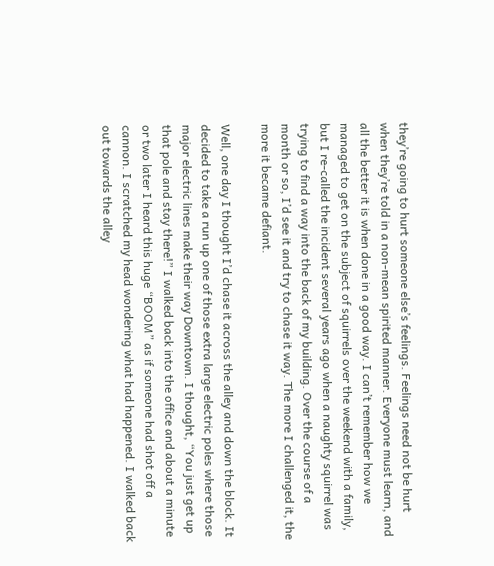they’re going to hurt someone else’s feelings. Feelings need not be hurt when they’re told in a non-mean spirited manner. Everyone must learn, and all the better it is when done in a good way. I can’t remember how we managed to get on the subject of squirrels over the weekend with a family, but I re-called the incident several years ago when a naughty squirrel was trying to find a way into the back of my building. Over the course of a month or so, I’d see it and try to chase it way. The more I challenged it, the more it became defiant.

Well, one day I thought I’d chase it across the alley and down the block. It decided to take a run up one of those extra large electric poles where those major electric lines make their way Downtown. I thought, “You just get up that pole and stay there!” I walked back into the office and about a minute or two later I heard this huge “BOOM” as if someone had shot off a cannon. I scratched my head wondering what had happened. I walked back out towards the alley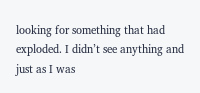looking for something that had exploded. I didn’t see anything and just as I was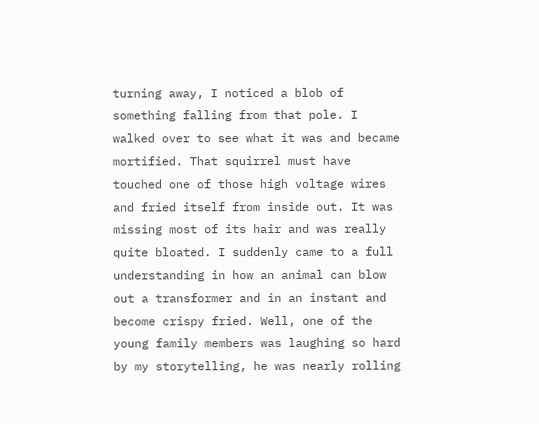turning away, I noticed a blob of something falling from that pole. I walked over to see what it was and became mortified. That squirrel must have touched one of those high voltage wires and fried itself from inside out. It was missing most of its hair and was really quite bloated. I suddenly came to a full understanding in how an animal can blow out a transformer and in an instant and become crispy fried. Well, one of the young family members was laughing so hard by my storytelling, he was nearly rolling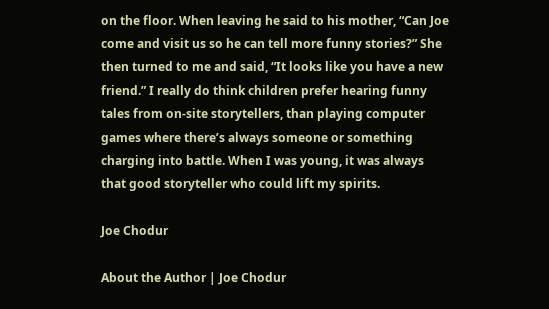on the floor. When leaving he said to his mother, “Can Joe come and visit us so he can tell more funny stories?” She then turned to me and said, “It looks like you have a new friend.” I really do think children prefer hearing funny tales from on-site storytellers, than playing computer games where there’s always someone or something charging into battle. When I was young, it was always that good storyteller who could lift my spirits.

Joe Chodur

About the Author | Joe Chodur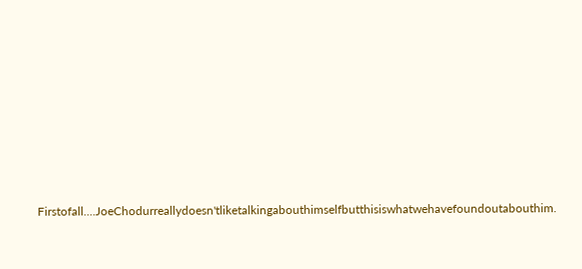Firstofall....JoeChodurreallydoesn'tliketalkingabouthimselfbutthisiswhatwehavefoundoutabouthim.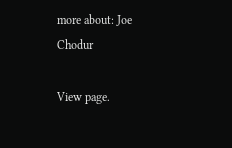more about: Joe Chodur

View page.